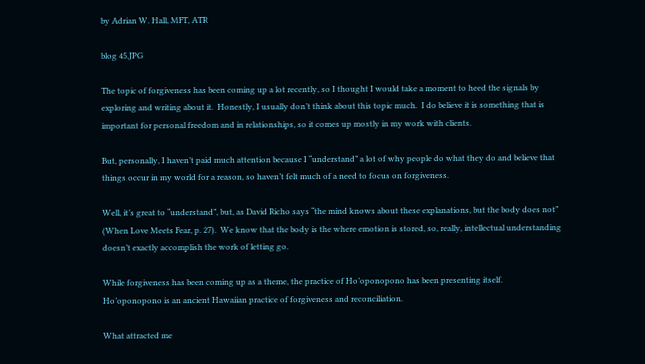by Adrian W. Hall, MFT, ATR

blog 45.JPG

The topic of forgiveness has been coming up a lot recently, so I thought I would take a moment to heed the signals by exploring and writing about it.  Honestly, I usually don’t think about this topic much.  I do believe it is something that is important for personal freedom and in relationships, so it comes up mostly in my work with clients.

But, personally, I haven’t paid much attention because I “understand” a lot of why people do what they do and believe that things occur in my world for a reason, so haven’t felt much of a need to focus on forgiveness.

Well, it’s great to “understand”, but, as David Richo says “the mind knows about these explanations, but the body does not” (When Love Meets Fear, p. 27).  We know that the body is the where emotion is stored, so, really, intellectual understanding doesn’t exactly accomplish the work of letting go.

While forgiveness has been coming up as a theme, the practice of Ho’oponopono has been presenting itself.  Ho’oponopono is an ancient Hawaiian practice of forgiveness and reconciliation.

What attracted me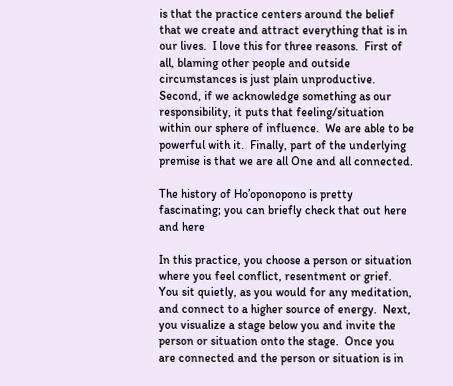is that the practice centers around the belief that we create and attract everything that is in our lives.  I love this for three reasons.  First of all, blaming other people and outside circumstances is just plain unproductive.  Second, if we acknowledge something as our responsibility, it puts that feeling/situation within our sphere of influence.  We are able to be powerful with it.  Finally, part of the underlying premise is that we are all One and all connected.

The history of Ho’oponopono is pretty fascinating; you can briefly check that out here and here

In this practice, you choose a person or situation where you feel conflict, resentment or grief.  You sit quietly, as you would for any meditation, and connect to a higher source of energy.  Next, you visualize a stage below you and invite the person or situation onto the stage.  Once you are connected and the person or situation is in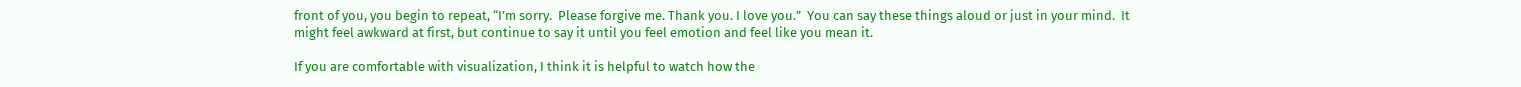front of you, you begin to repeat, “I’m sorry.  Please forgive me. Thank you. I love you.”  You can say these things aloud or just in your mind.  It might feel awkward at first, but continue to say it until you feel emotion and feel like you mean it.

If you are comfortable with visualization, I think it is helpful to watch how the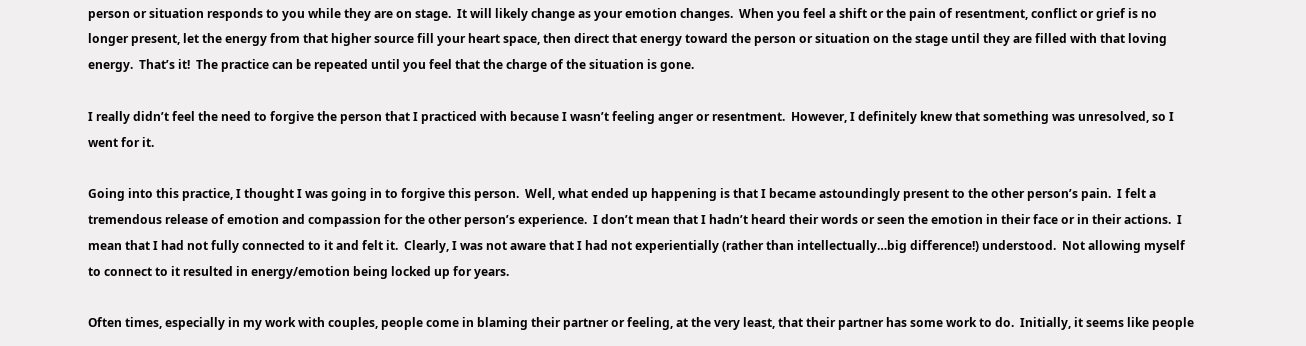person or situation responds to you while they are on stage.  It will likely change as your emotion changes.  When you feel a shift or the pain of resentment, conflict or grief is no longer present, let the energy from that higher source fill your heart space, then direct that energy toward the person or situation on the stage until they are filled with that loving energy.  That’s it!  The practice can be repeated until you feel that the charge of the situation is gone.

I really didn’t feel the need to forgive the person that I practiced with because I wasn’t feeling anger or resentment.  However, I definitely knew that something was unresolved, so I went for it.

Going into this practice, I thought I was going in to forgive this person.  Well, what ended up happening is that I became astoundingly present to the other person’s pain.  I felt a tremendous release of emotion and compassion for the other person’s experience.  I don’t mean that I hadn’t heard their words or seen the emotion in their face or in their actions.  I mean that I had not fully connected to it and felt it.  Clearly, I was not aware that I had not experientially (rather than intellectually…big difference!) understood.  Not allowing myself to connect to it resulted in energy/emotion being locked up for years.

Often times, especially in my work with couples, people come in blaming their partner or feeling, at the very least, that their partner has some work to do.  Initially, it seems like people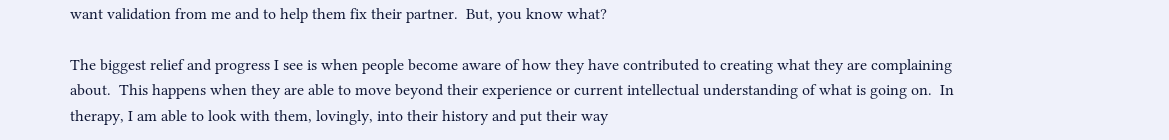want validation from me and to help them fix their partner.  But, you know what?

The biggest relief and progress I see is when people become aware of how they have contributed to creating what they are complaining about.  This happens when they are able to move beyond their experience or current intellectual understanding of what is going on.  In therapy, I am able to look with them, lovingly, into their history and put their way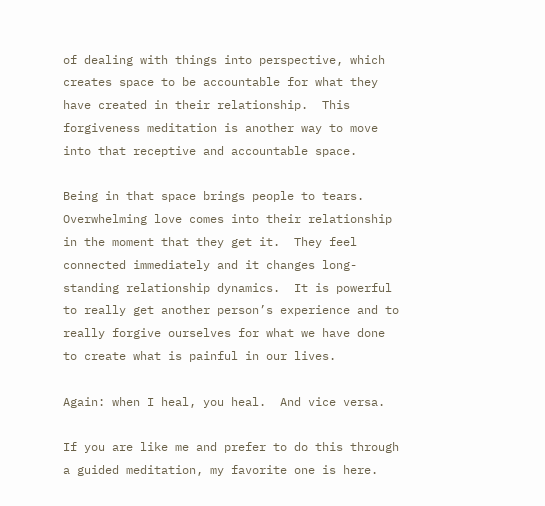of dealing with things into perspective, which creates space to be accountable for what they have created in their relationship.  This forgiveness meditation is another way to move into that receptive and accountable space.

Being in that space brings people to tears.  Overwhelming love comes into their relationship in the moment that they get it.  They feel connected immediately and it changes long-standing relationship dynamics.  It is powerful to really get another person’s experience and to really forgive ourselves for what we have done to create what is painful in our lives.

Again: when I heal, you heal.  And vice versa.

If you are like me and prefer to do this through a guided meditation, my favorite one is here.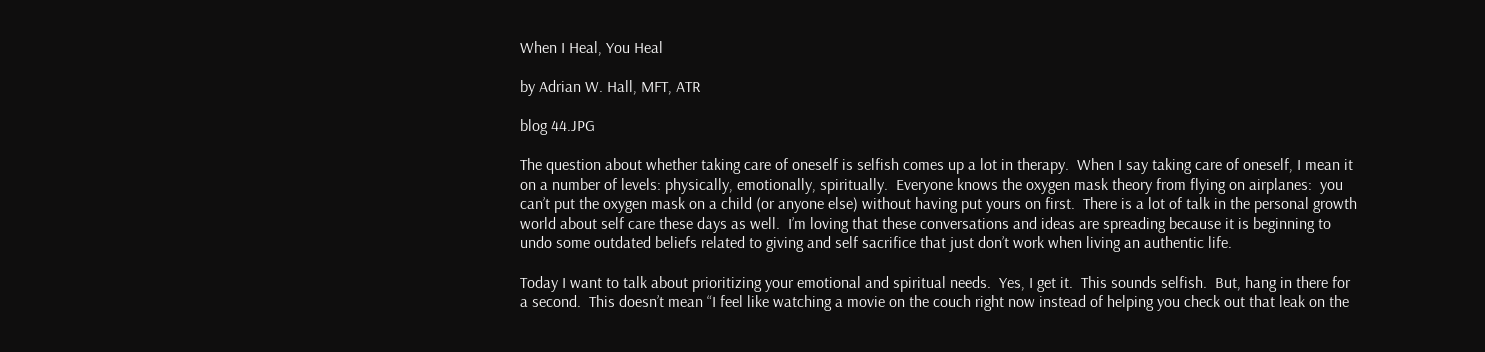When I Heal, You Heal

by Adrian W. Hall, MFT, ATR

blog 44.JPG

The question about whether taking care of oneself is selfish comes up a lot in therapy.  When I say taking care of oneself, I mean it on a number of levels: physically, emotionally, spiritually.  Everyone knows the oxygen mask theory from flying on airplanes:  you can’t put the oxygen mask on a child (or anyone else) without having put yours on first.  There is a lot of talk in the personal growth world about self care these days as well.  I’m loving that these conversations and ideas are spreading because it is beginning to undo some outdated beliefs related to giving and self sacrifice that just don’t work when living an authentic life.

Today I want to talk about prioritizing your emotional and spiritual needs.  Yes, I get it.  This sounds selfish.  But, hang in there for a second.  This doesn’t mean “I feel like watching a movie on the couch right now instead of helping you check out that leak on the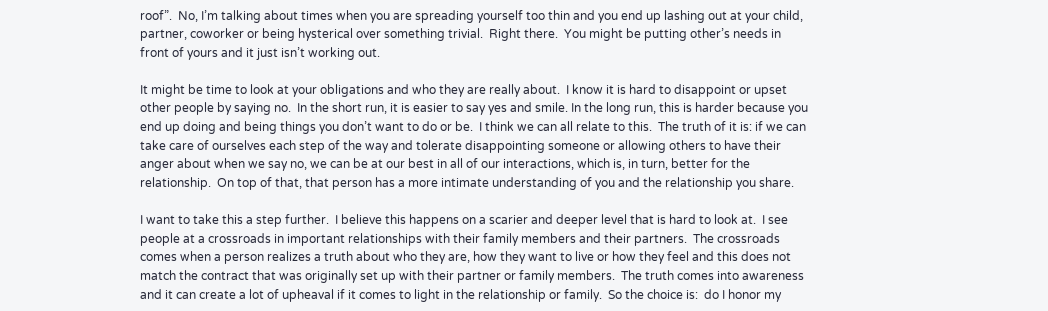roof”.  No, I’m talking about times when you are spreading yourself too thin and you end up lashing out at your child, partner, coworker or being hysterical over something trivial.  Right there.  You might be putting other’s needs in front of yours and it just isn’t working out.

It might be time to look at your obligations and who they are really about.  I know it is hard to disappoint or upset other people by saying no.  In the short run, it is easier to say yes and smile. In the long run, this is harder because you end up doing and being things you don’t want to do or be.  I think we can all relate to this.  The truth of it is: if we can take care of ourselves each step of the way and tolerate disappointing someone or allowing others to have their anger about when we say no, we can be at our best in all of our interactions, which is, in turn, better for the relationship.  On top of that, that person has a more intimate understanding of you and the relationship you share.

I want to take this a step further.  I believe this happens on a scarier and deeper level that is hard to look at.  I see people at a crossroads in important relationships with their family members and their partners.  The crossroads comes when a person realizes a truth about who they are, how they want to live or how they feel and this does not match the contract that was originally set up with their partner or family members.  The truth comes into awareness and it can create a lot of upheaval if it comes to light in the relationship or family.  So the choice is:  do I honor my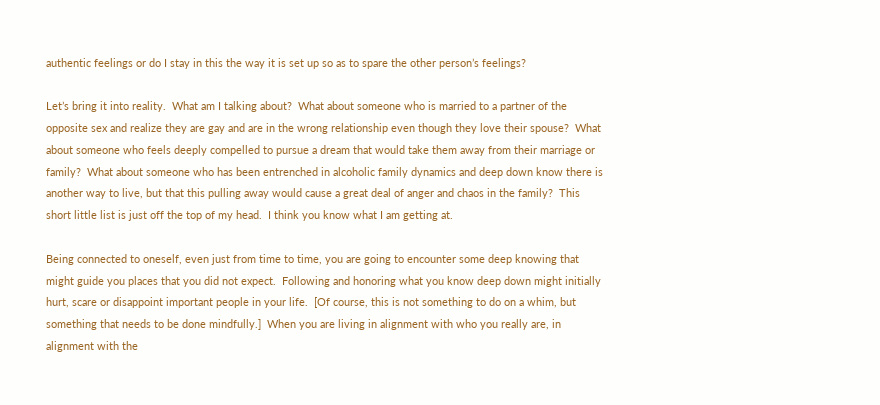authentic feelings or do I stay in this the way it is set up so as to spare the other person’s feelings?

Let’s bring it into reality.  What am I talking about?  What about someone who is married to a partner of the opposite sex and realize they are gay and are in the wrong relationship even though they love their spouse?  What about someone who feels deeply compelled to pursue a dream that would take them away from their marriage or family?  What about someone who has been entrenched in alcoholic family dynamics and deep down know there is another way to live, but that this pulling away would cause a great deal of anger and chaos in the family?  This short little list is just off the top of my head.  I think you know what I am getting at.

Being connected to oneself, even just from time to time, you are going to encounter some deep knowing that might guide you places that you did not expect.  Following and honoring what you know deep down might initially hurt, scare or disappoint important people in your life.  [Of course, this is not something to do on a whim, but something that needs to be done mindfully.]  When you are living in alignment with who you really are, in alignment with the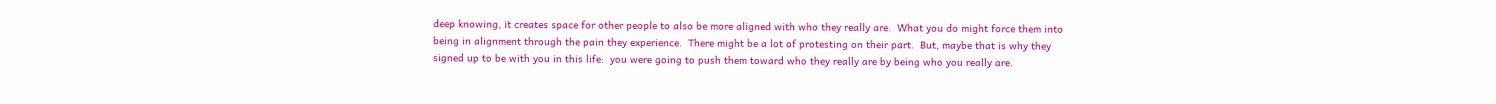deep knowing, it creates space for other people to also be more aligned with who they really are.  What you do might force them into being in alignment through the pain they experience.  There might be a lot of protesting on their part.  But, maybe that is why they signed up to be with you in this life:  you were going to push them toward who they really are by being who you really are.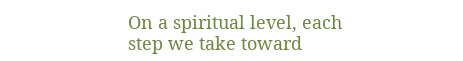On a spiritual level, each step we take toward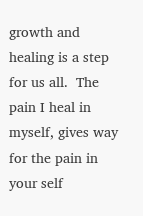growth and healing is a step for us all.  The pain I heal in myself, gives way for the pain in your self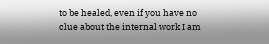to be healed, even if you have no clue about the internal work I am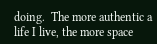doing.  The more authentic a life I live, the more space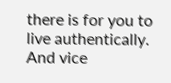there is for you to live authentically.  And vice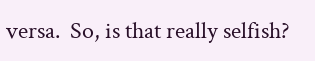versa.  So, is that really selfish?